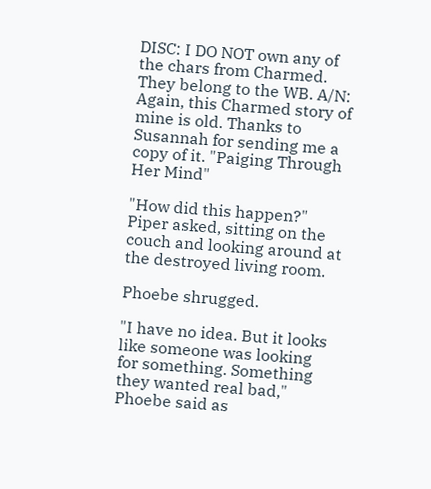DISC: I DO NOT own any of the chars from Charmed. They belong to the WB. A/N: Again, this Charmed story of mine is old. Thanks to Susannah for sending me a copy of it. "Paiging Through Her Mind"

"How did this happen?" Piper asked, sitting on the couch and looking around at the destroyed living room.

Phoebe shrugged.

"I have no idea. But it looks like someone was looking for something. Something they wanted real bad," Phoebe said as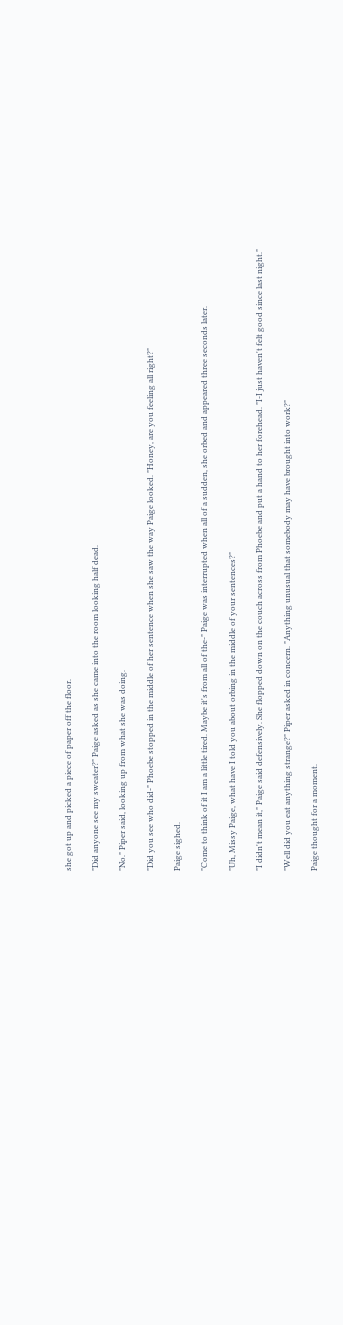she got up and picked a piece of paper off the floor.

"Did anyone see my sweater?" Paige asked as she came into the room looking half dead.

"No." Piper said, looking up from what she was doing.

"Did you see who did-" Phoebe stopped in the middle of her sentence when she saw the way Paige looked. "Honey, are you feeling all right?"

Paige sighed.

"Come to think of it I am a little tired. Maybe it's from all of the-" Paige was interrupted when all of a sudden, she orbed and appeared three seconds later.

"Uh, Missy Paige, what have I told you about orbing in the middle of your sentences?"

"I didn't mean it," Paige said defensively. She flopped down on the couch across from Phoebe and put a hand to her forehead. "I-I just haven't felt good since last night."

"Well did you eat anything strange?" Piper asked in concern. "Anything unusual that somebody may have brought into work?"

Paige thought for a moment.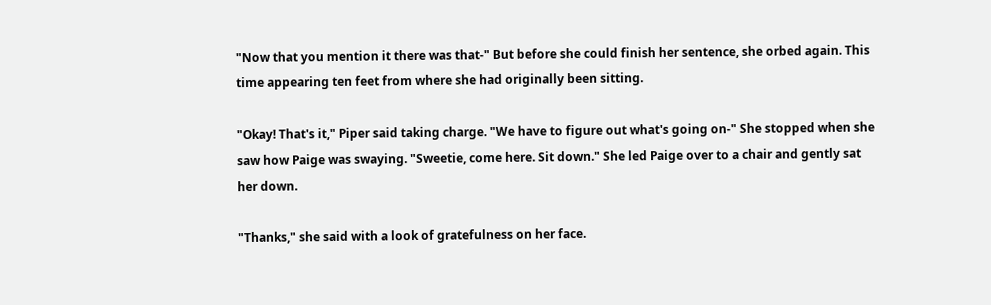"Now that you mention it there was that-" But before she could finish her sentence, she orbed again. This time appearing ten feet from where she had originally been sitting.

"Okay! That's it," Piper said taking charge. "We have to figure out what's going on-" She stopped when she saw how Paige was swaying. "Sweetie, come here. Sit down." She led Paige over to a chair and gently sat her down.

"Thanks," she said with a look of gratefulness on her face.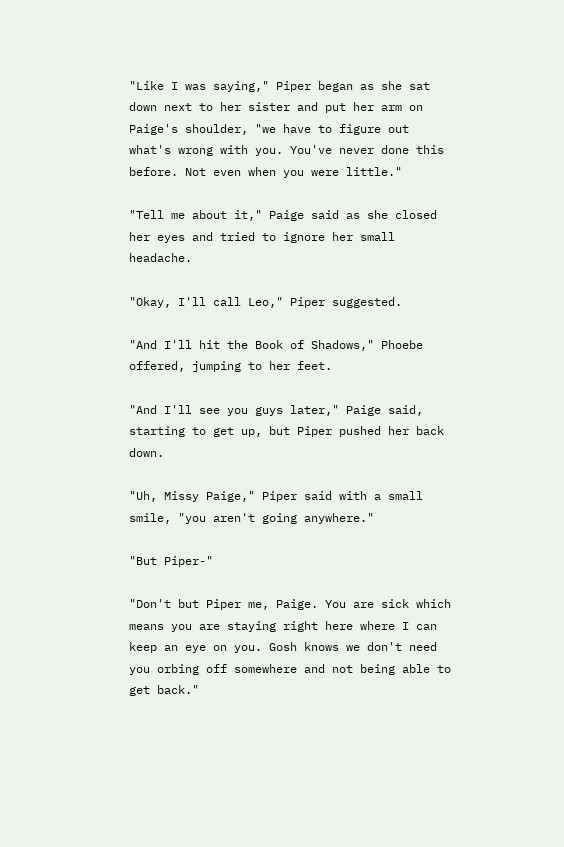"Like I was saying," Piper began as she sat down next to her sister and put her arm on Paige's shoulder, "we have to figure out what's wrong with you. You've never done this before. Not even when you were little."

"Tell me about it," Paige said as she closed her eyes and tried to ignore her small headache.

"Okay, I'll call Leo," Piper suggested.

"And I'll hit the Book of Shadows," Phoebe offered, jumping to her feet.

"And I'll see you guys later," Paige said, starting to get up, but Piper pushed her back down.

"Uh, Missy Paige," Piper said with a small smile, "you aren't going anywhere."

"But Piper-"

"Don't but Piper me, Paige. You are sick which means you are staying right here where I can keep an eye on you. Gosh knows we don't need you orbing off somewhere and not being able to get back."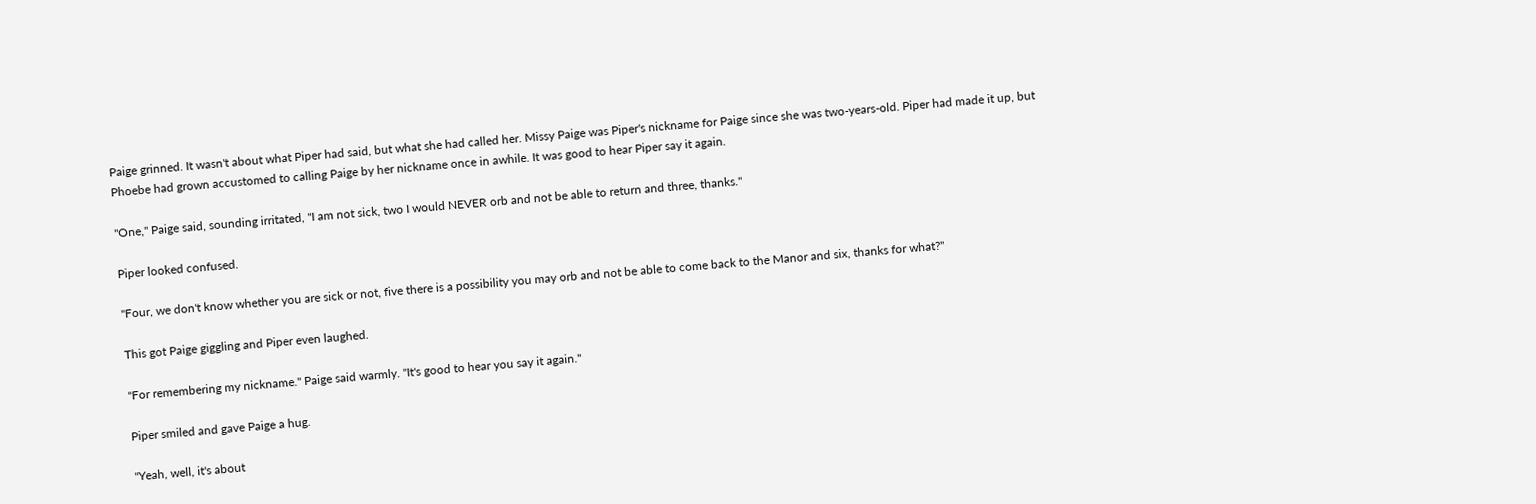Paige grinned. It wasn't about what Piper had said, but what she had called her. Missy Paige was Piper's nickname for Paige since she was two-years-old. Piper had made it up, but Phoebe had grown accustomed to calling Paige by her nickname once in awhile. It was good to hear Piper say it again.

"One," Paige said, sounding irritated, "I am not sick, two I would NEVER orb and not be able to return and three, thanks."

Piper looked confused.

"Four, we don't know whether you are sick or not, five there is a possibility you may orb and not be able to come back to the Manor and six, thanks for what?"

This got Paige giggling and Piper even laughed.

"For remembering my nickname." Paige said warmly. "It's good to hear you say it again."

Piper smiled and gave Paige a hug.

"Yeah, well, it's about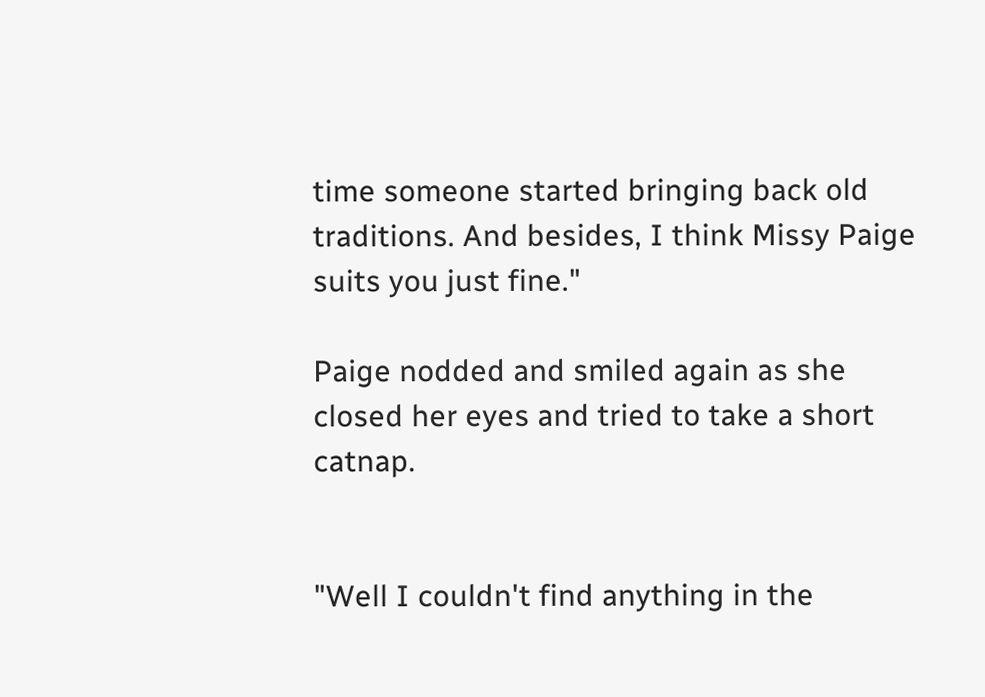time someone started bringing back old traditions. And besides, I think Missy Paige suits you just fine."

Paige nodded and smiled again as she closed her eyes and tried to take a short catnap.


"Well I couldn't find anything in the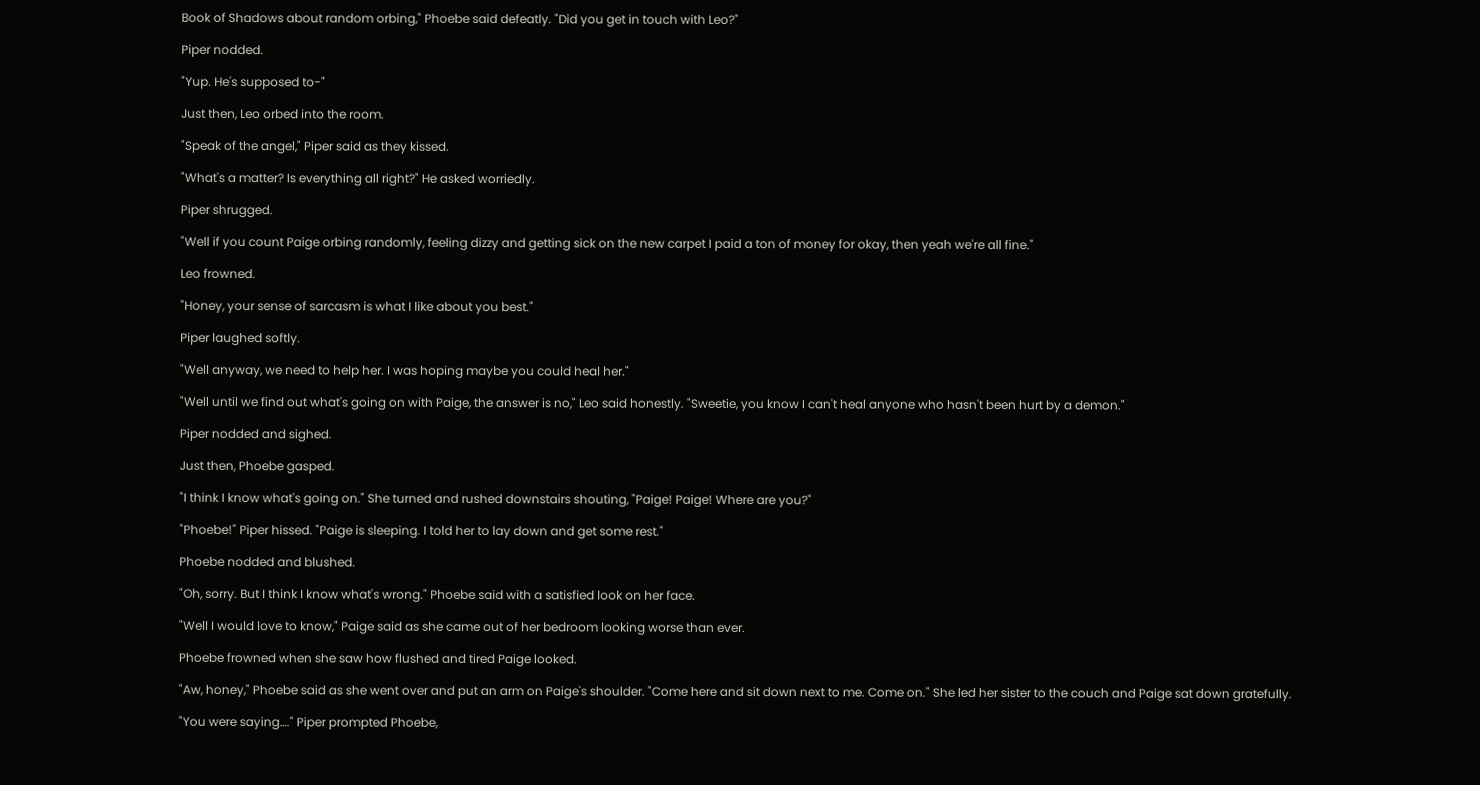Book of Shadows about random orbing," Phoebe said defeatly. "Did you get in touch with Leo?"

Piper nodded.

"Yup. He's supposed to-"

Just then, Leo orbed into the room.

"Speak of the angel," Piper said as they kissed.

"What's a matter? Is everything all right?" He asked worriedly.

Piper shrugged.

"Well if you count Paige orbing randomly, feeling dizzy and getting sick on the new carpet I paid a ton of money for okay, then yeah we're all fine."

Leo frowned.

"Honey, your sense of sarcasm is what I like about you best."

Piper laughed softly.

"Well anyway, we need to help her. I was hoping maybe you could heal her."

"Well until we find out what's going on with Paige, the answer is no," Leo said honestly. "Sweetie, you know I can't heal anyone who hasn't been hurt by a demon."

Piper nodded and sighed.

Just then, Phoebe gasped.

"I think I know what's going on." She turned and rushed downstairs shouting, "Paige! Paige! Where are you?"

"Phoebe!" Piper hissed. "Paige is sleeping. I told her to lay down and get some rest."

Phoebe nodded and blushed.

"Oh, sorry. But I think I know what's wrong." Phoebe said with a satisfied look on her face.

"Well I would love to know," Paige said as she came out of her bedroom looking worse than ever.

Phoebe frowned when she saw how flushed and tired Paige looked.

"Aw, honey," Phoebe said as she went over and put an arm on Paige's shoulder. "Come here and sit down next to me. Come on." She led her sister to the couch and Paige sat down gratefully.

"You were saying…." Piper prompted Phoebe,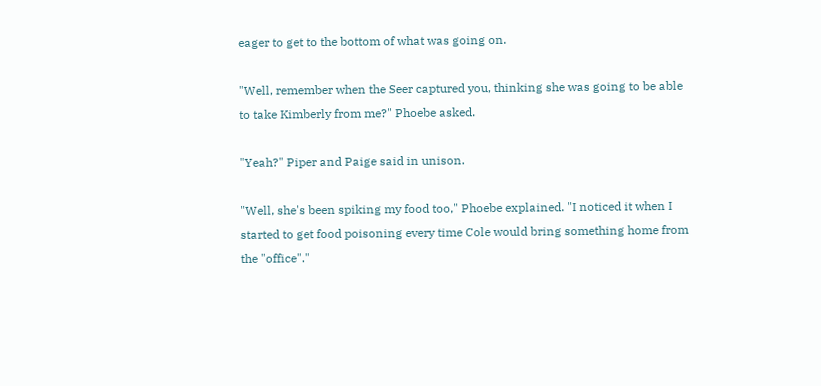eager to get to the bottom of what was going on.

"Well, remember when the Seer captured you, thinking she was going to be able to take Kimberly from me?" Phoebe asked.

"Yeah?" Piper and Paige said in unison.

"Well, she's been spiking my food too," Phoebe explained. "I noticed it when I started to get food poisoning every time Cole would bring something home from the "office"."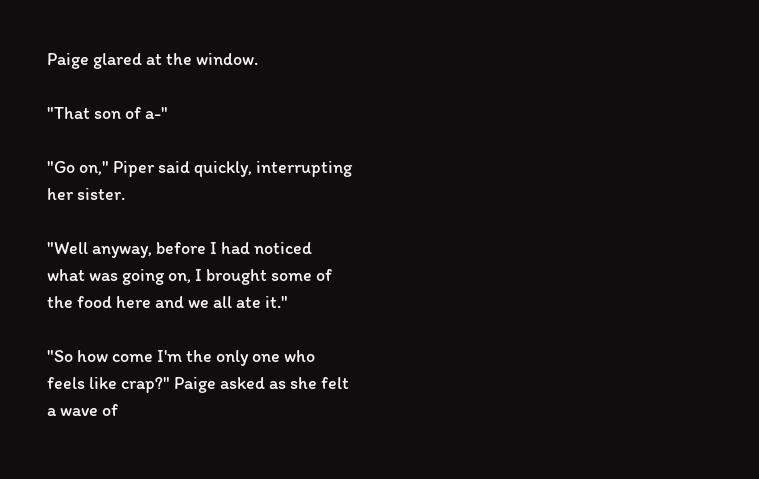Paige glared at the window.

"That son of a-"

"Go on," Piper said quickly, interrupting her sister.

"Well anyway, before I had noticed what was going on, I brought some of the food here and we all ate it."

"So how come I'm the only one who feels like crap?" Paige asked as she felt a wave of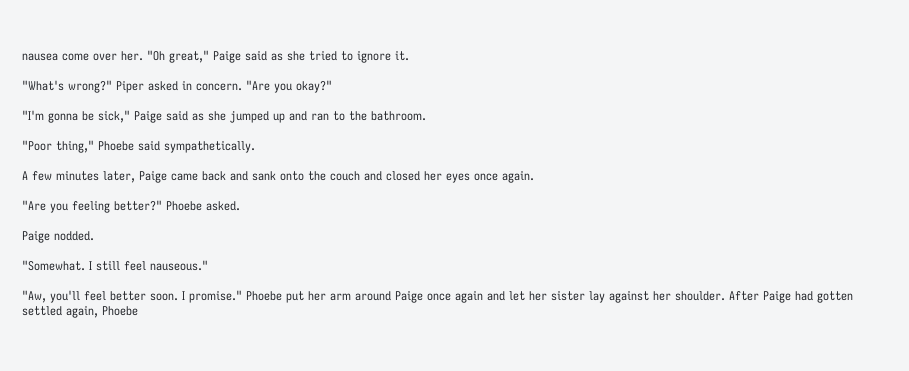nausea come over her. "Oh great," Paige said as she tried to ignore it.

"What's wrong?" Piper asked in concern. "Are you okay?"

"I'm gonna be sick," Paige said as she jumped up and ran to the bathroom.

"Poor thing," Phoebe said sympathetically.

A few minutes later, Paige came back and sank onto the couch and closed her eyes once again.

"Are you feeling better?" Phoebe asked.

Paige nodded.

"Somewhat. I still feel nauseous."

"Aw, you'll feel better soon. I promise." Phoebe put her arm around Paige once again and let her sister lay against her shoulder. After Paige had gotten settled again, Phoebe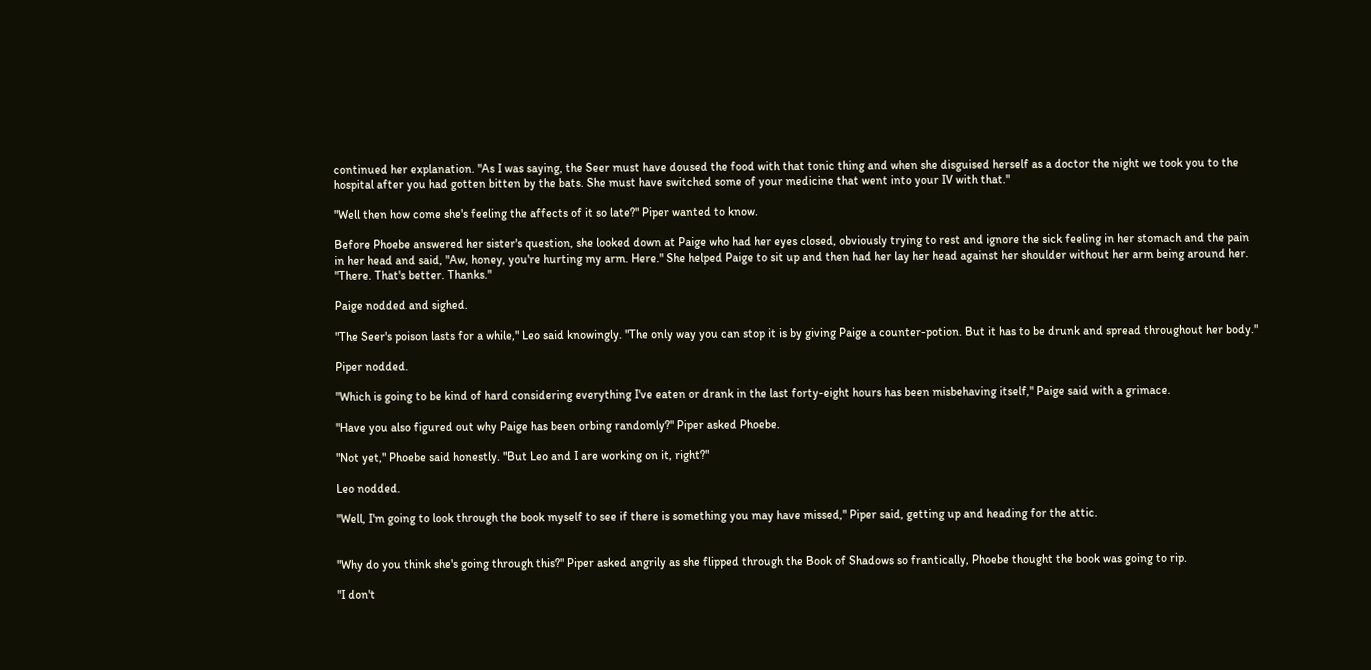continued her explanation. "As I was saying, the Seer must have doused the food with that tonic thing and when she disguised herself as a doctor the night we took you to the hospital after you had gotten bitten by the bats. She must have switched some of your medicine that went into your IV with that."

"Well then how come she's feeling the affects of it so late?" Piper wanted to know.

Before Phoebe answered her sister's question, she looked down at Paige who had her eyes closed, obviously trying to rest and ignore the sick feeling in her stomach and the pain in her head and said, "Aw, honey, you're hurting my arm. Here." She helped Paige to sit up and then had her lay her head against her shoulder without her arm being around her. "There. That's better. Thanks."

Paige nodded and sighed.

"The Seer's poison lasts for a while," Leo said knowingly. "The only way you can stop it is by giving Paige a counter-potion. But it has to be drunk and spread throughout her body."

Piper nodded.

"Which is going to be kind of hard considering everything I've eaten or drank in the last forty-eight hours has been misbehaving itself," Paige said with a grimace.

"Have you also figured out why Paige has been orbing randomly?" Piper asked Phoebe.

"Not yet," Phoebe said honestly. "But Leo and I are working on it, right?"

Leo nodded.

"Well, I'm going to look through the book myself to see if there is something you may have missed," Piper said, getting up and heading for the attic.


"Why do you think she's going through this?" Piper asked angrily as she flipped through the Book of Shadows so frantically, Phoebe thought the book was going to rip.

"I don't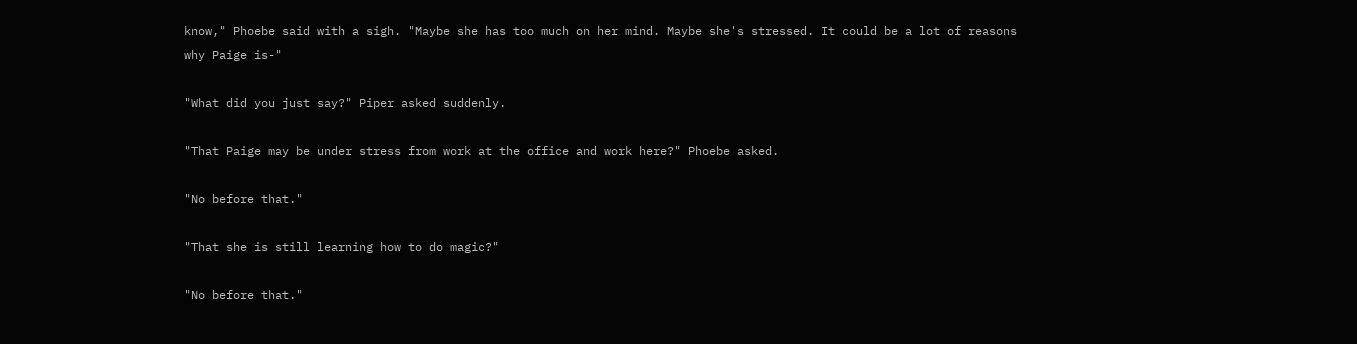know," Phoebe said with a sigh. "Maybe she has too much on her mind. Maybe she's stressed. It could be a lot of reasons why Paige is-"

"What did you just say?" Piper asked suddenly.

"That Paige may be under stress from work at the office and work here?" Phoebe asked.

"No before that."

"That she is still learning how to do magic?"

"No before that."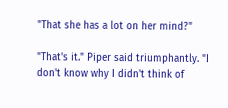"That she has a lot on her mind?"

"That's it." Piper said triumphantly. "I don't know why I didn't think of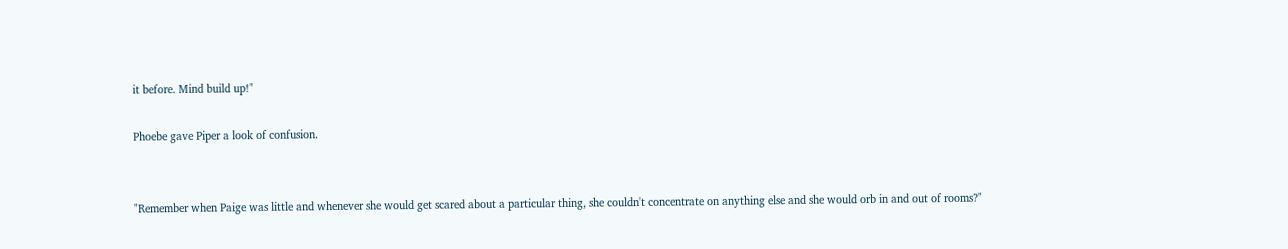it before. Mind build up!"

Phoebe gave Piper a look of confusion.


"Remember when Paige was little and whenever she would get scared about a particular thing, she couldn't concentrate on anything else and she would orb in and out of rooms?"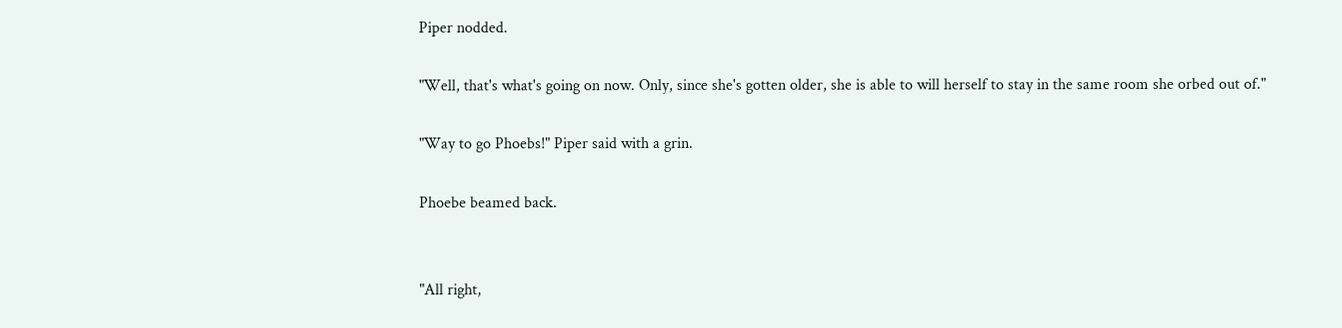Piper nodded.

"Well, that's what's going on now. Only, since she's gotten older, she is able to will herself to stay in the same room she orbed out of."

"Way to go Phoebs!" Piper said with a grin.

Phoebe beamed back.


"All right,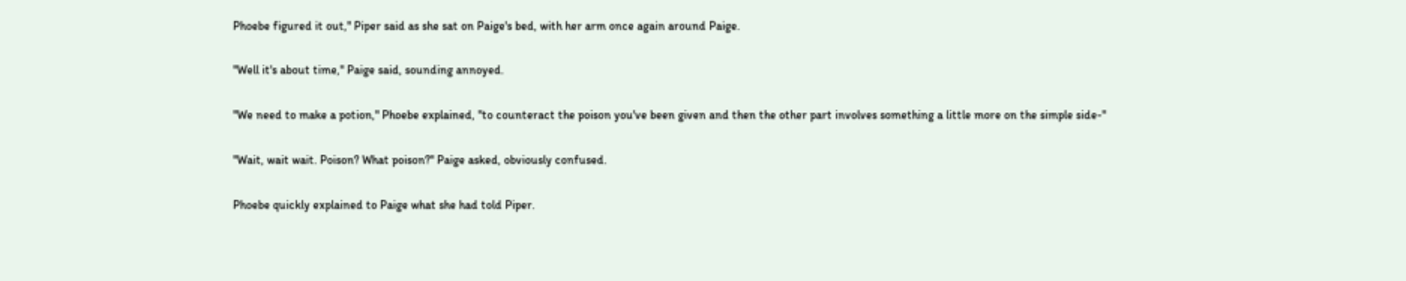Phoebe figured it out," Piper said as she sat on Paige's bed, with her arm once again around Paige.

"Well it's about time," Paige said, sounding annoyed.

"We need to make a potion," Phoebe explained, "to counteract the poison you've been given and then the other part involves something a little more on the simple side-"

"Wait, wait wait. Poison? What poison?" Paige asked, obviously confused.

Phoebe quickly explained to Paige what she had told Piper.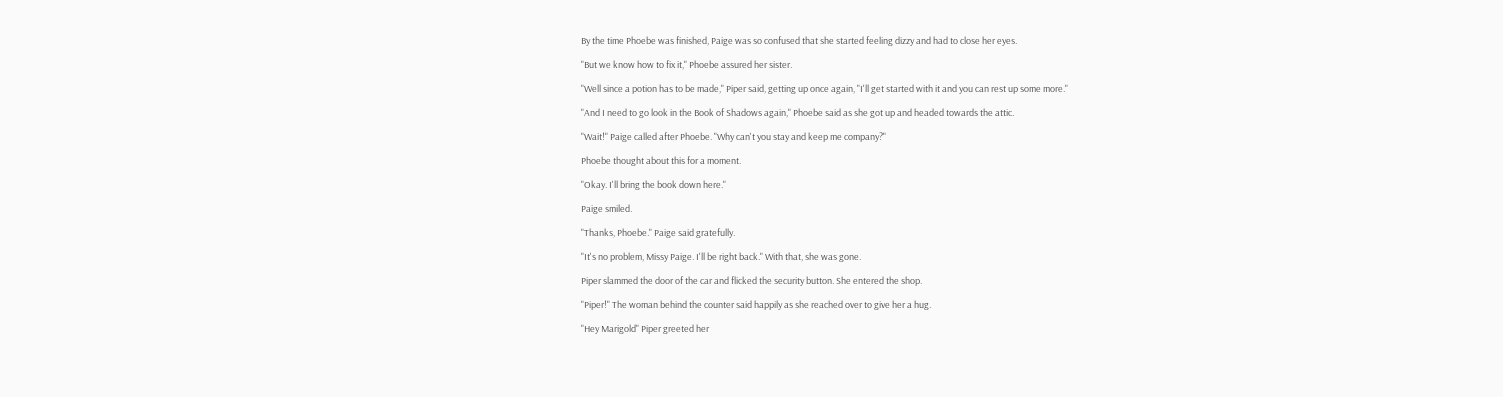By the time Phoebe was finished, Paige was so confused that she started feeling dizzy and had to close her eyes.

"But we know how to fix it," Phoebe assured her sister.

"Well since a potion has to be made," Piper said, getting up once again, "I'll get started with it and you can rest up some more."

"And I need to go look in the Book of Shadows again," Phoebe said as she got up and headed towards the attic.

"Wait!" Paige called after Phoebe. "Why can't you stay and keep me company?"

Phoebe thought about this for a moment.

"Okay. I'll bring the book down here."

Paige smiled.

"Thanks, Phoebe." Paige said gratefully.

"It's no problem, Missy Paige. I'll be right back." With that, she was gone.

Piper slammed the door of the car and flicked the security button. She entered the shop.

"Piper!" The woman behind the counter said happily as she reached over to give her a hug.

"Hey Marigold" Piper greeted her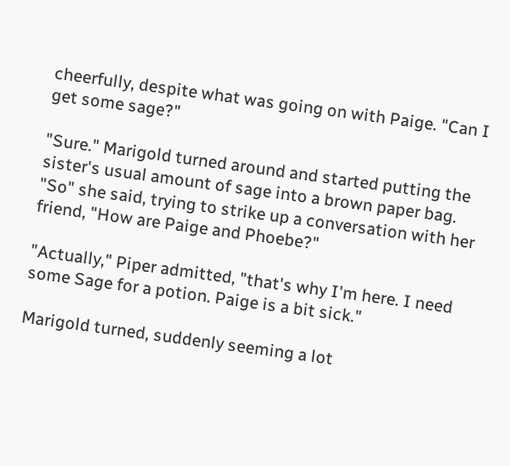cheerfully, despite what was going on with Paige. "Can I get some sage?"

"Sure." Marigold turned around and started putting the sister's usual amount of sage into a brown paper bag. "So" she said, trying to strike up a conversation with her friend, "How are Paige and Phoebe?"

"Actually," Piper admitted, "that's why I'm here. I need some Sage for a potion. Paige is a bit sick."

Marigold turned, suddenly seeming a lot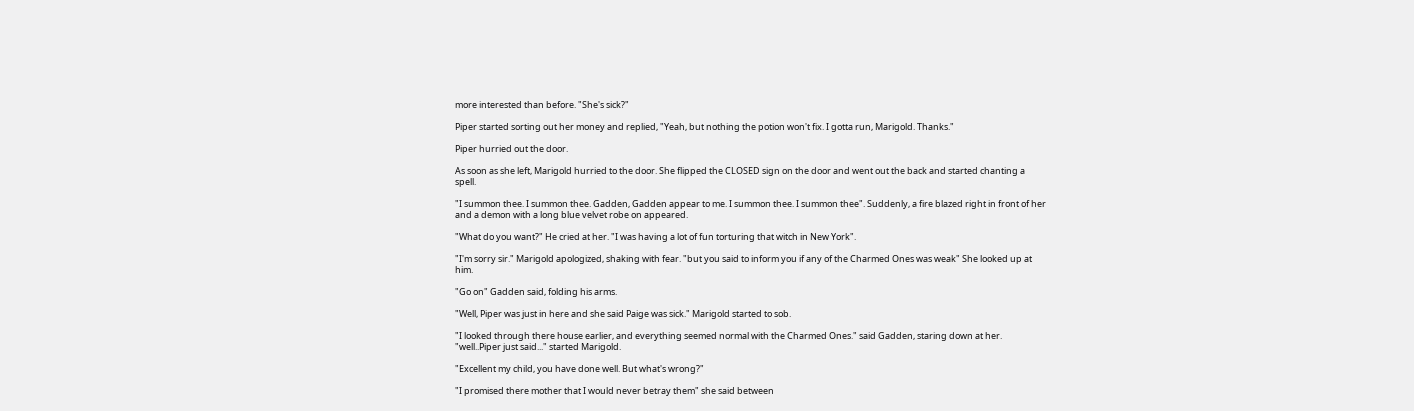more interested than before. "She's sick?"

Piper started sorting out her money and replied, "Yeah, but nothing the potion won't fix. I gotta run, Marigold. Thanks."

Piper hurried out the door.

As soon as she left, Marigold hurried to the door. She flipped the CLOSED sign on the door and went out the back and started chanting a spell.

"I summon thee. I summon thee. Gadden, Gadden appear to me. I summon thee. I summon thee". Suddenly, a fire blazed right in front of her and a demon with a long blue velvet robe on appeared.

"What do you want?" He cried at her. "I was having a lot of fun torturing that witch in New York".

"I'm sorry sir." Marigold apologized, shaking with fear. "but you said to inform you if any of the Charmed Ones was weak" She looked up at him.

"Go on" Gadden said, folding his arms.

"Well, Piper was just in here and she said Paige was sick." Marigold started to sob.

"I looked through there house earlier, and everything seemed normal with the Charmed Ones." said Gadden, staring down at her. "well..Piper just said..." started Marigold.

"Excellent my child, you have done well. But what's wrong?"

"I promised there mother that I would never betray them" she said between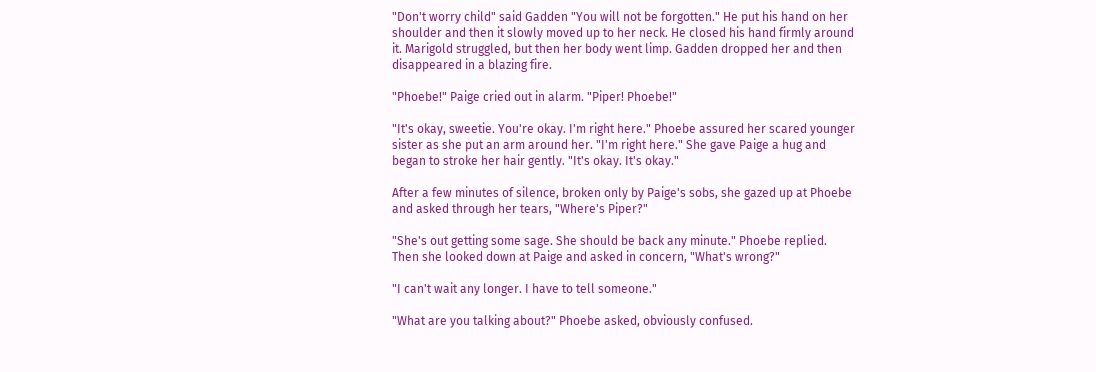"Don't worry child" said Gadden "You will not be forgotten." He put his hand on her shoulder and then it slowly moved up to her neck. He closed his hand firmly around it. Marigold struggled, but then her body went limp. Gadden dropped her and then disappeared in a blazing fire.

"Phoebe!" Paige cried out in alarm. "Piper! Phoebe!"

"It's okay, sweetie. You're okay. I'm right here." Phoebe assured her scared younger sister as she put an arm around her. "I'm right here." She gave Paige a hug and began to stroke her hair gently. "It's okay. It's okay."

After a few minutes of silence, broken only by Paige's sobs, she gazed up at Phoebe and asked through her tears, "Where's Piper?"

"She's out getting some sage. She should be back any minute." Phoebe replied. Then she looked down at Paige and asked in concern, "What's wrong?"

"I can't wait any longer. I have to tell someone."

"What are you talking about?" Phoebe asked, obviously confused.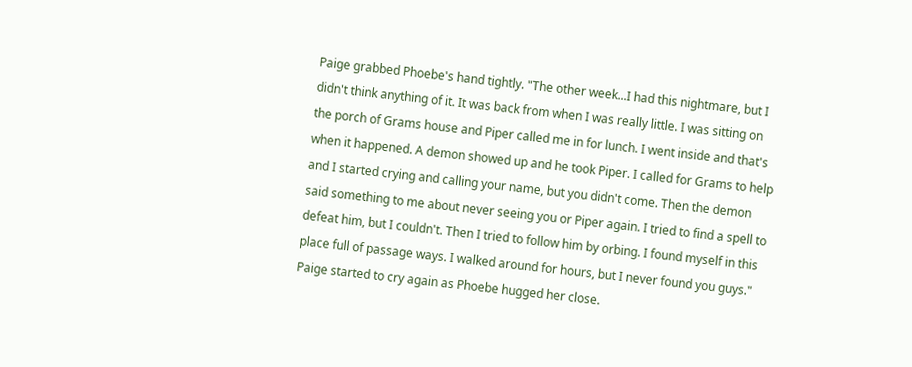Paige grabbed Phoebe's hand tightly. "The other week...I had this nightmare, but I didn't think anything of it. It was back from when I was really little. I was sitting on the porch of Grams house and Piper called me in for lunch. I went inside and that's when it happened. A demon showed up and he took Piper. I called for Grams to help and I started crying and calling your name, but you didn't come. Then the demon said something to me about never seeing you or Piper again. I tried to find a spell to defeat him, but I couldn't. Then I tried to follow him by orbing. I found myself in this place full of passage ways. I walked around for hours, but I never found you guys." Paige started to cry again as Phoebe hugged her close.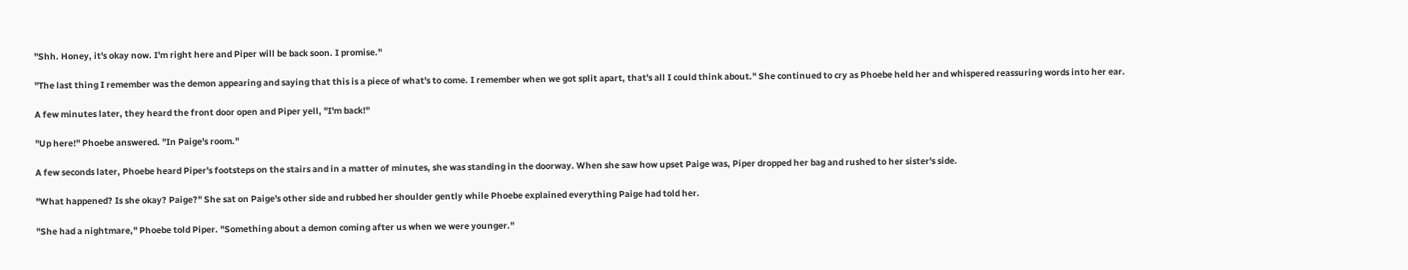"Shh. Honey, it's okay now. I'm right here and Piper will be back soon. I promise."

"The last thing I remember was the demon appearing and saying that this is a piece of what's to come. I remember when we got split apart, that's all I could think about." She continued to cry as Phoebe held her and whispered reassuring words into her ear.

A few minutes later, they heard the front door open and Piper yell, "I'm back!"

"Up here!" Phoebe answered. "In Paige's room."

A few seconds later, Phoebe heard Piper's footsteps on the stairs and in a matter of minutes, she was standing in the doorway. When she saw how upset Paige was, Piper dropped her bag and rushed to her sister's side.

"What happened? Is she okay? Paige?" She sat on Paige's other side and rubbed her shoulder gently while Phoebe explained everything Paige had told her.

"She had a nightmare," Phoebe told Piper. "Something about a demon coming after us when we were younger."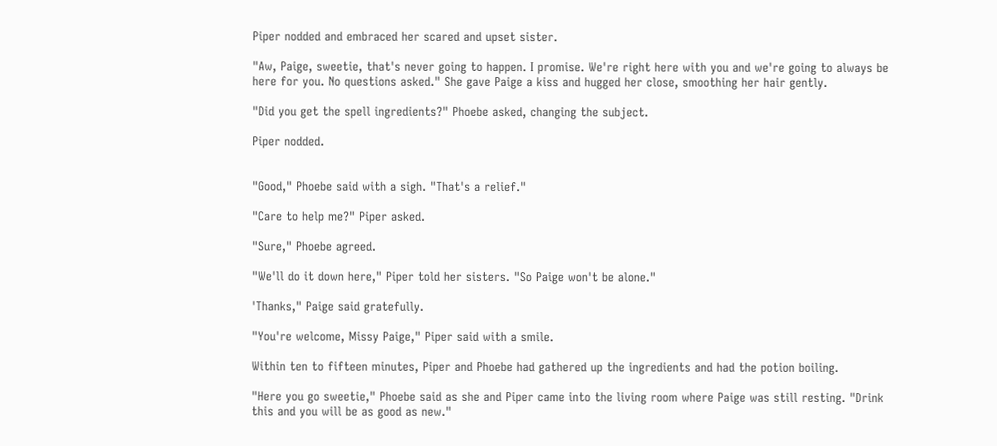Piper nodded and embraced her scared and upset sister.

"Aw, Paige, sweetie, that's never going to happen. I promise. We're right here with you and we're going to always be here for you. No questions asked." She gave Paige a kiss and hugged her close, smoothing her hair gently.

"Did you get the spell ingredients?" Phoebe asked, changing the subject.

Piper nodded.


"Good," Phoebe said with a sigh. "That's a relief."

"Care to help me?" Piper asked.

"Sure," Phoebe agreed.

"We'll do it down here," Piper told her sisters. "So Paige won't be alone."

'Thanks," Paige said gratefully.

"You're welcome, Missy Paige," Piper said with a smile.

Within ten to fifteen minutes, Piper and Phoebe had gathered up the ingredients and had the potion boiling.

"Here you go sweetie," Phoebe said as she and Piper came into the living room where Paige was still resting. "Drink this and you will be as good as new."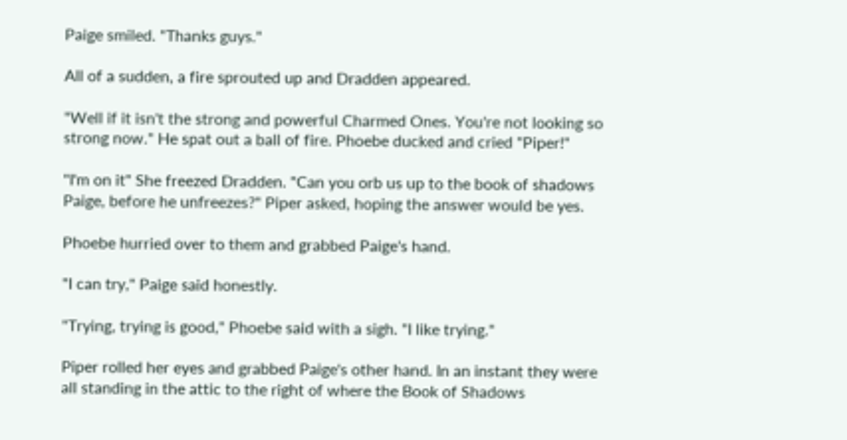Paige smiled. "Thanks guys."

All of a sudden, a fire sprouted up and Dradden appeared.

"Well if it isn't the strong and powerful Charmed Ones. You're not looking so strong now." He spat out a ball of fire. Phoebe ducked and cried "Piper!"

"I'm on it" She freezed Dradden. "Can you orb us up to the book of shadows Paige, before he unfreezes?" Piper asked, hoping the answer would be yes.

Phoebe hurried over to them and grabbed Paige's hand.

"I can try," Paige said honestly.

"Trying, trying is good," Phoebe said with a sigh. "I like trying."

Piper rolled her eyes and grabbed Paige's other hand. In an instant they were all standing in the attic to the right of where the Book of Shadows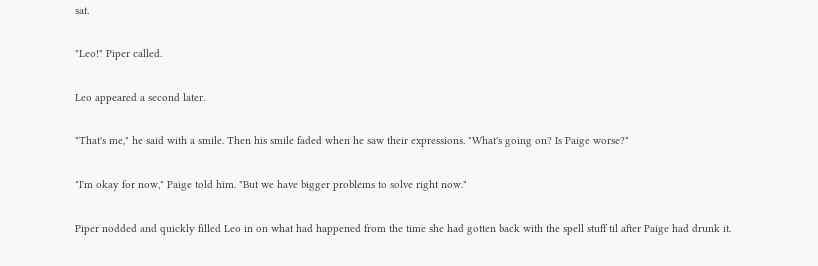sat.

"Leo!" Piper called.

Leo appeared a second later.

"That's me," he said with a smile. Then his smile faded when he saw their expressions. "What's going on? Is Paige worse?"

"I'm okay for now," Paige told him. "But we have bigger problems to solve right now."

Piper nodded and quickly filled Leo in on what had happened from the time she had gotten back with the spell stuff til after Paige had drunk it.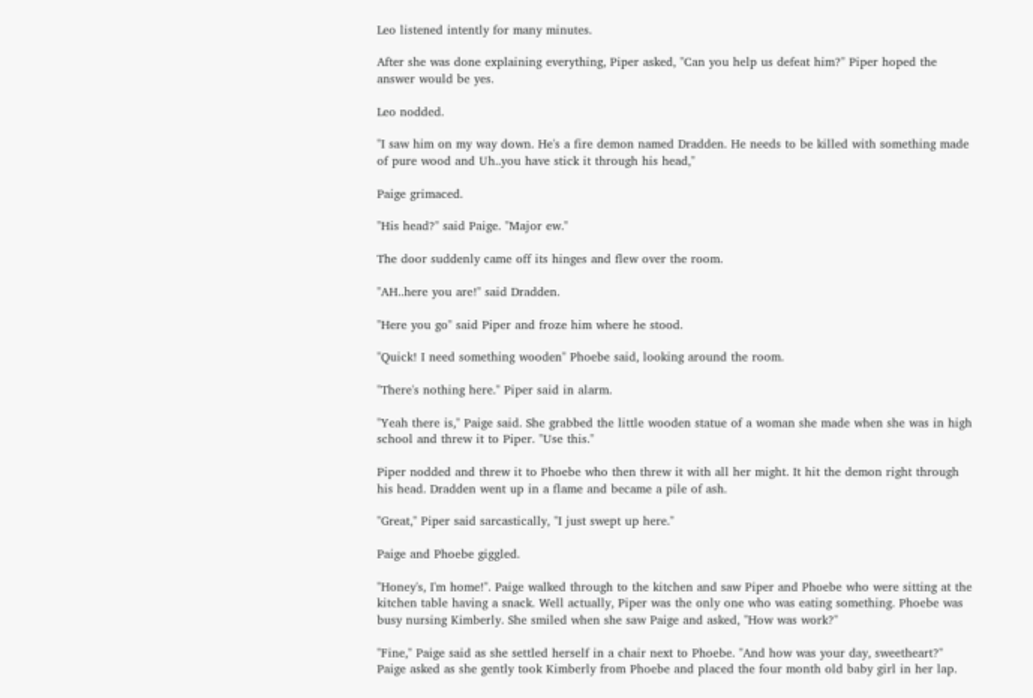Leo listened intently for many minutes.

After she was done explaining everything, Piper asked, "Can you help us defeat him?" Piper hoped the answer would be yes.

Leo nodded.

"I saw him on my way down. He's a fire demon named Dradden. He needs to be killed with something made of pure wood and Uh..you have stick it through his head,"

Paige grimaced.

"His head?" said Paige. "Major ew."

The door suddenly came off its hinges and flew over the room.

"AH..here you are!" said Dradden.

"Here you go" said Piper and froze him where he stood.

"Quick! I need something wooden" Phoebe said, looking around the room.

"There's nothing here." Piper said in alarm.

"Yeah there is," Paige said. She grabbed the little wooden statue of a woman she made when she was in high school and threw it to Piper. "Use this."

Piper nodded and threw it to Phoebe who then threw it with all her might. It hit the demon right through his head. Dradden went up in a flame and became a pile of ash.

"Great," Piper said sarcastically, "I just swept up here."

Paige and Phoebe giggled.

"Honey's, I'm home!". Paige walked through to the kitchen and saw Piper and Phoebe who were sitting at the kitchen table having a snack. Well actually, Piper was the only one who was eating something. Phoebe was busy nursing Kimberly. She smiled when she saw Paige and asked, "How was work?"

"Fine," Paige said as she settled herself in a chair next to Phoebe. "And how was your day, sweetheart?" Paige asked as she gently took Kimberly from Phoebe and placed the four month old baby girl in her lap.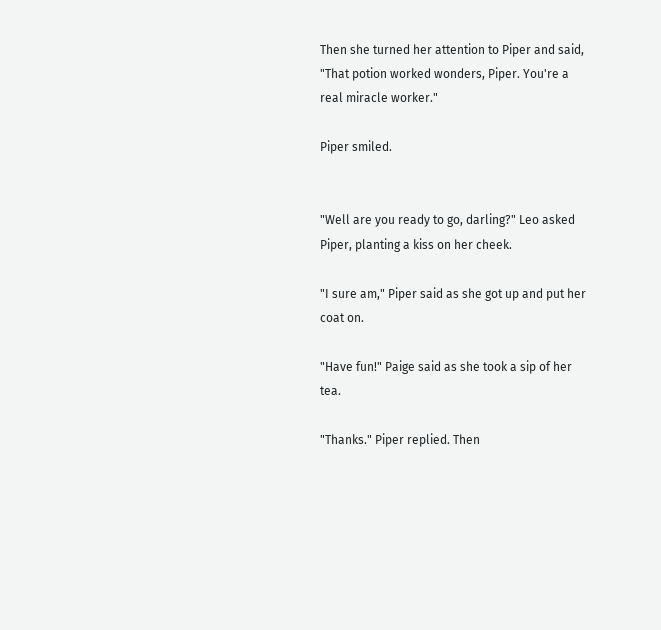Then she turned her attention to Piper and said, "That potion worked wonders, Piper. You're a real miracle worker."

Piper smiled.


"Well are you ready to go, darling?" Leo asked Piper, planting a kiss on her cheek.

"I sure am," Piper said as she got up and put her coat on.

"Have fun!" Paige said as she took a sip of her tea.

"Thanks." Piper replied. Then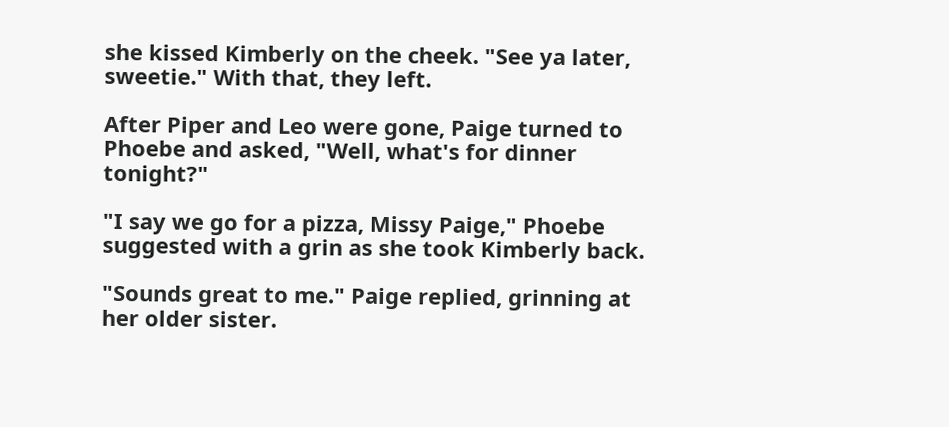she kissed Kimberly on the cheek. "See ya later, sweetie." With that, they left.

After Piper and Leo were gone, Paige turned to Phoebe and asked, "Well, what's for dinner tonight?"

"I say we go for a pizza, Missy Paige," Phoebe suggested with a grin as she took Kimberly back.

"Sounds great to me." Paige replied, grinning at her older sister.